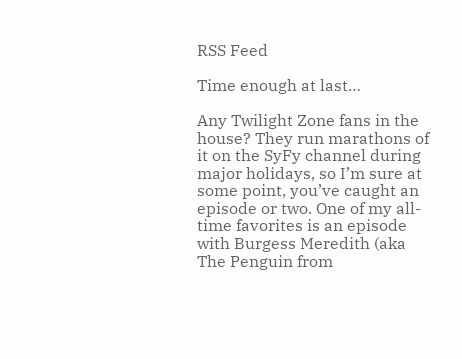RSS Feed

Time enough at last…

Any Twilight Zone fans in the house? They run marathons of it on the SyFy channel during major holidays, so I’m sure at some point, you’ve caught an episode or two. One of my all-time favorites is an episode with Burgess Meredith (aka The Penguin from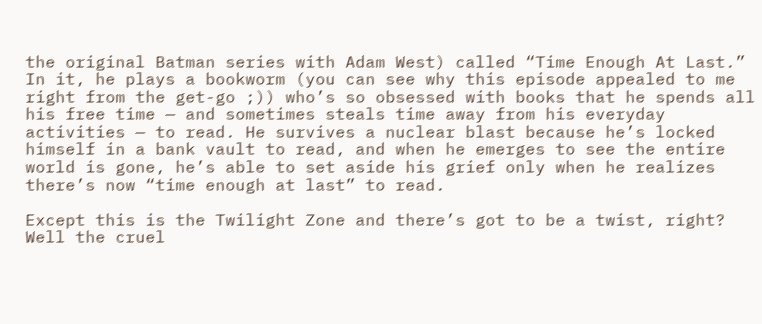the original Batman series with Adam West) called “Time Enough At Last.” In it, he plays a bookworm (you can see why this episode appealed to me right from the get-go ;)) who’s so obsessed with books that he spends all his free time — and sometimes steals time away from his everyday activities — to read. He survives a nuclear blast because he’s locked himself in a bank vault to read, and when he emerges to see the entire world is gone, he’s able to set aside his grief only when he realizes there’s now “time enough at last” to read.

Except this is the Twilight Zone and there’s got to be a twist, right? Well the cruel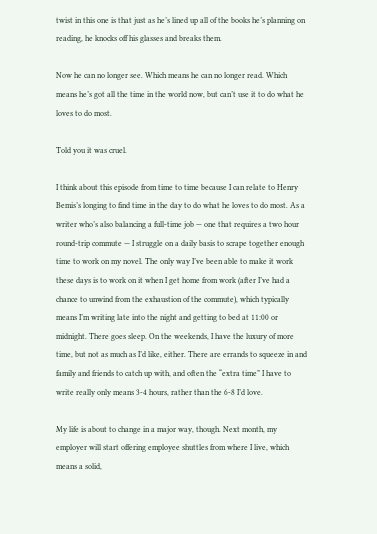twist in this one is that just as he’s lined up all of the books he’s planning on reading, he knocks off his glasses and breaks them.

Now he can no longer see. Which means he can no longer read. Which means he’s got all the time in the world now, but can’t use it to do what he loves to do most.

Told you it was cruel.

I think about this episode from time to time because I can relate to Henry Bemis’s longing to find time in the day to do what he loves to do most. As a writer who’s also balancing a full-time job — one that requires a two hour round-trip commute — I struggle on a daily basis to scrape together enough time to work on my novel. The only way I’ve been able to make it work these days is to work on it when I get home from work (after I’ve had a chance to unwind from the exhaustion of the commute), which typically means I’m writing late into the night and getting to bed at 11:00 or midnight. There goes sleep. On the weekends, I have the luxury of more time, but not as much as I’d like, either. There are errands to squeeze in and family and friends to catch up with, and often the “extra time” I have to write really only means 3-4 hours, rather than the 6-8 I’d love.

My life is about to change in a major way, though. Next month, my employer will start offering employee shuttles from where I live, which means a solid,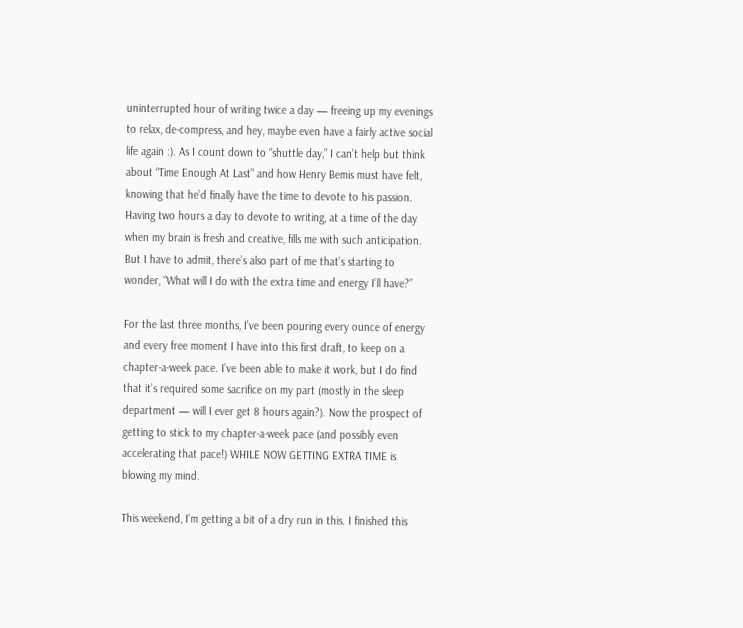uninterrupted hour of writing twice a day — freeing up my evenings to relax, de-compress, and hey, maybe even have a fairly active social life again :). As I count down to “shuttle day,” I can’t help but think about “Time Enough At Last” and how Henry Bemis must have felt, knowing that he’d finally have the time to devote to his passion. Having two hours a day to devote to writing, at a time of the day when my brain is fresh and creative, fills me with such anticipation. But I have to admit, there’s also part of me that’s starting to wonder, “What will I do with the extra time and energy I’ll have?”

For the last three months, I’ve been pouring every ounce of energy and every free moment I have into this first draft, to keep on a chapter-a-week pace. I’ve been able to make it work, but I do find that it’s required some sacrifice on my part (mostly in the sleep department — will I ever get 8 hours again?). Now the prospect of getting to stick to my chapter-a-week pace (and possibly even accelerating that pace!) WHILE NOW GETTING EXTRA TIME is blowing my mind.

This weekend, I’m getting a bit of a dry run in this. I finished this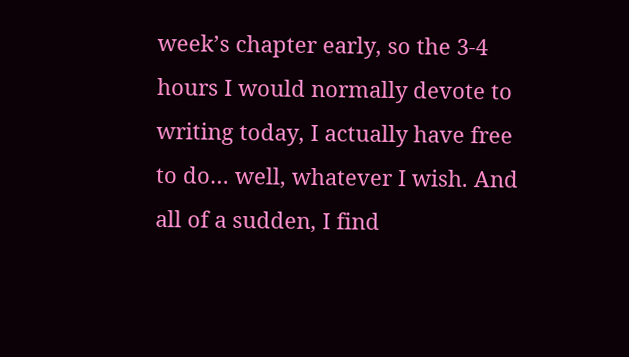week’s chapter early, so the 3-4 hours I would normally devote to writing today, I actually have free to do… well, whatever I wish. And all of a sudden, I find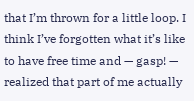that I’m thrown for a little loop. I think I’ve forgotten what it’s like to have free time and — gasp! — realized that part of me actually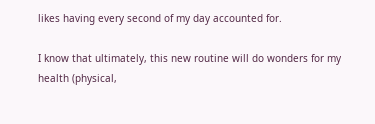likes having every second of my day accounted for.

I know that ultimately, this new routine will do wonders for my health (physical,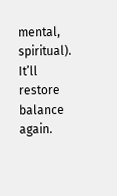mental, spiritual). It’ll restore balance again.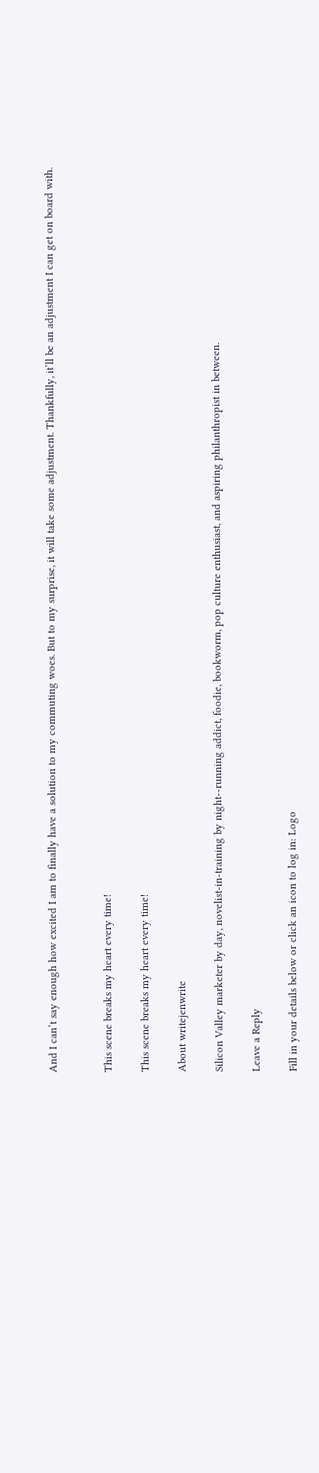And I can’t say enough how excited I am to finally have a solution to my commuting woes. But to my surprise, it will take some adjustment. Thankfully, it’ll be an adjustment I can get on board with.


This scene breaks my heart every time!

This scene breaks my heart every time!

About writejenwrite

Silicon Valley marketer by day, novelist-in-training by night--running addict, foodie, bookworm, pop culture enthusiast, and aspiring philanthropist in between.

Leave a Reply

Fill in your details below or click an icon to log in: Logo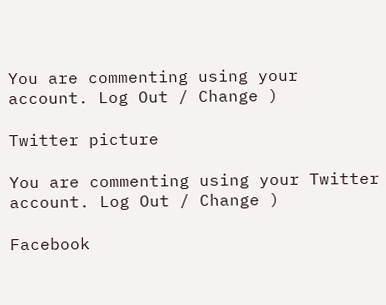You are commenting using your account. Log Out / Change )

Twitter picture

You are commenting using your Twitter account. Log Out / Change )

Facebook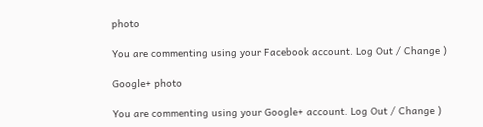photo

You are commenting using your Facebook account. Log Out / Change )

Google+ photo

You are commenting using your Google+ account. Log Out / Change )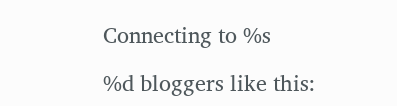Connecting to %s

%d bloggers like this: